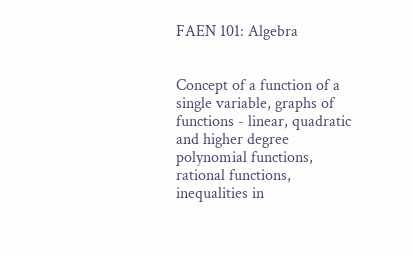FAEN 101: Algebra


Concept of a function of a single variable, graphs of functions - linear, quadratic and higher degree polynomial functions, rational functions, inequalities in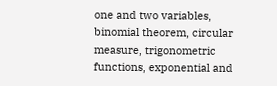one and two variables, binomial theorem, circular measure, trigonometric functions, exponential and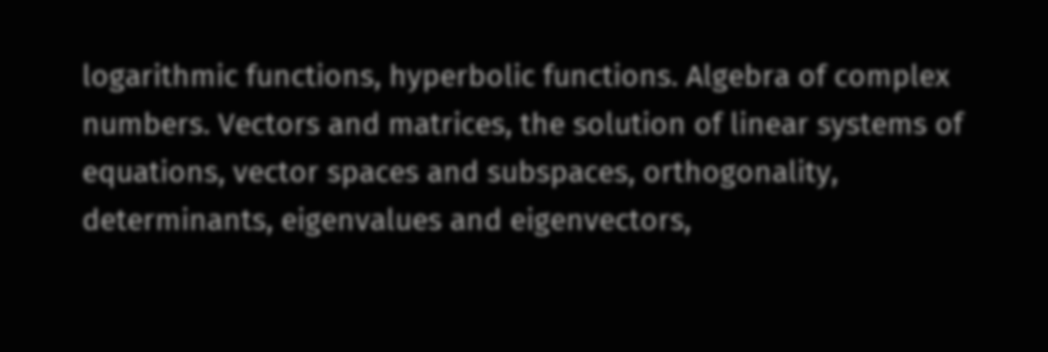logarithmic functions, hyperbolic functions. Algebra of complex numbers. Vectors and matrices, the solution of linear systems of equations, vector spaces and subspaces, orthogonality, determinants, eigenvalues and eigenvectors,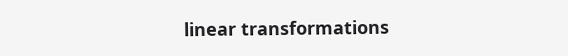linear transformations